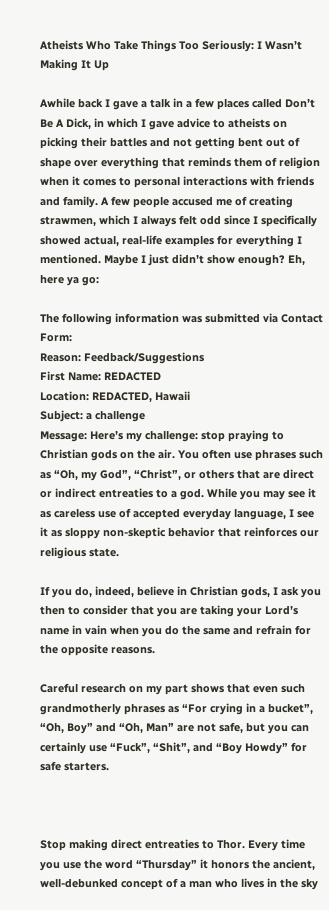Atheists Who Take Things Too Seriously: I Wasn’t Making It Up

Awhile back I gave a talk in a few places called Don’t Be A Dick, in which I gave advice to atheists on picking their battles and not getting bent out of shape over everything that reminds them of religion when it comes to personal interactions with friends and family. A few people accused me of creating strawmen, which I always felt odd since I specifically showed actual, real-life examples for everything I mentioned. Maybe I just didn’t show enough? Eh, here ya go:

The following information was submitted via Contact Form:
Reason: Feedback/Suggestions
First Name: REDACTED
Location: REDACTED, Hawaii
Subject: a challenge
Message: Here’s my challenge: stop praying to Christian gods on the air. You often use phrases such as “Oh, my God”, “Christ”, or others that are direct or indirect entreaties to a god. While you may see it as careless use of accepted everyday language, I see it as sloppy non-skeptic behavior that reinforces our religious state.

If you do, indeed, believe in Christian gods, I ask you then to consider that you are taking your Lord’s name in vain when you do the same and refrain for the opposite reasons.

Careful research on my part shows that even such grandmotherly phrases as “For crying in a bucket”, “Oh, Boy” and “Oh, Man” are not safe, but you can certainly use “Fuck”, “Shit”, and “Boy Howdy” for safe starters.



Stop making direct entreaties to Thor. Every time you use the word “Thursday” it honors the ancient, well-debunked concept of a man who lives in the sky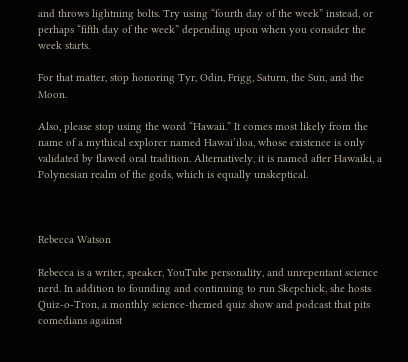and throws lightning bolts. Try using “fourth day of the week” instead, or perhaps “fifth day of the week” depending upon when you consider the week starts.

For that matter, stop honoring Tyr, Odin, Frigg, Saturn, the Sun, and the Moon.

Also, please stop using the word “Hawaii.” It comes most likely from the name of a mythical explorer named Hawai’iloa, whose existence is only validated by flawed oral tradition. Alternatively, it is named after Hawaiki, a Polynesian realm of the gods, which is equally unskeptical.



Rebecca Watson

Rebecca is a writer, speaker, YouTube personality, and unrepentant science nerd. In addition to founding and continuing to run Skepchick, she hosts Quiz-o-Tron, a monthly science-themed quiz show and podcast that pits comedians against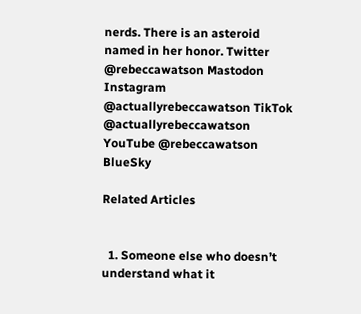nerds. There is an asteroid named in her honor. Twitter @rebeccawatson Mastodon Instagram @actuallyrebeccawatson TikTok @actuallyrebeccawatson YouTube @rebeccawatson BlueSky

Related Articles


  1. Someone else who doesn’t understand what it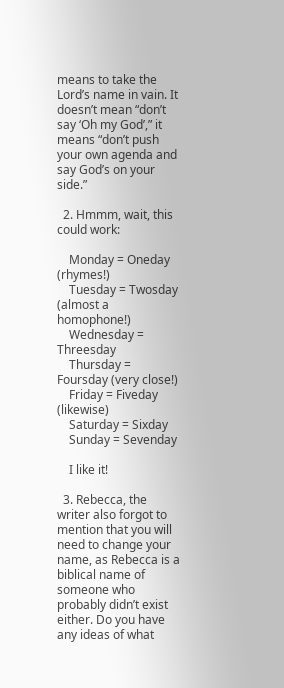means to take the Lord’s name in vain. It doesn’t mean “don’t say ‘Oh my God’,” it means “don’t push your own agenda and say God’s on your side.”

  2. Hmmm, wait, this could work:

    Monday = Oneday (rhymes!)
    Tuesday = Twosday (almost a homophone!)
    Wednesday = Threesday
    Thursday = Foursday (very close!)
    Friday = Fiveday (likewise)
    Saturday = Sixday
    Sunday = Sevenday

    I like it!

  3. Rebecca, the writer also forgot to mention that you will need to change your name, as Rebecca is a biblical name of someone who probably didn’t exist either. Do you have any ideas of what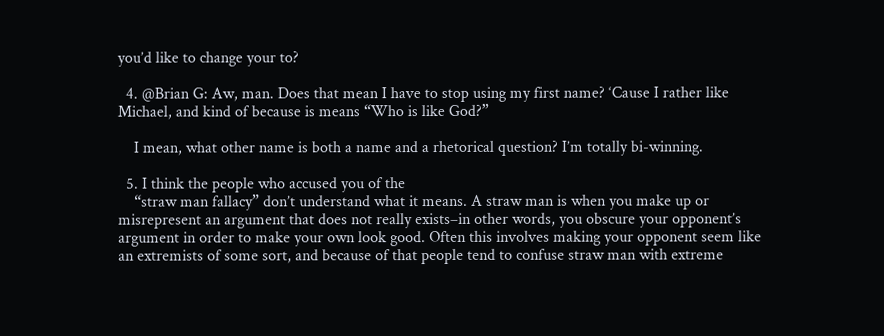you’d like to change your to?

  4. @Brian G: Aw, man. Does that mean I have to stop using my first name? ‘Cause I rather like Michael, and kind of because is means “Who is like God?”

    I mean, what other name is both a name and a rhetorical question? I’m totally bi-winning.

  5. I think the people who accused you of the
    “straw man fallacy” don’t understand what it means. A straw man is when you make up or misrepresent an argument that does not really exists–in other words, you obscure your opponent’s argument in order to make your own look good. Often this involves making your opponent seem like an extremists of some sort, and because of that people tend to confuse straw man with extreme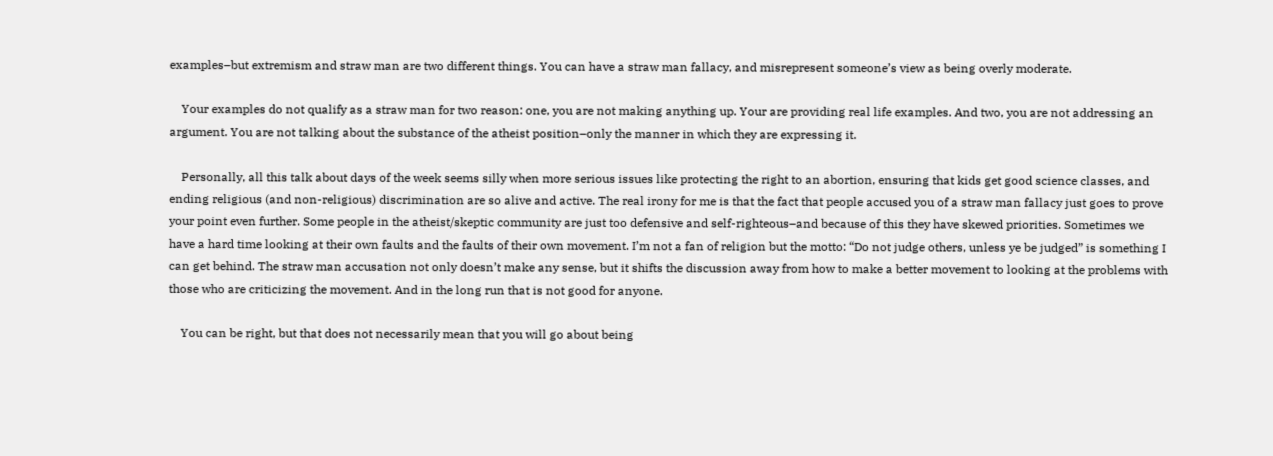examples–but extremism and straw man are two different things. You can have a straw man fallacy, and misrepresent someone’s view as being overly moderate.

    Your examples do not qualify as a straw man for two reason: one, you are not making anything up. Your are providing real life examples. And two, you are not addressing an argument. You are not talking about the substance of the atheist position–only the manner in which they are expressing it.

    Personally, all this talk about days of the week seems silly when more serious issues like protecting the right to an abortion, ensuring that kids get good science classes, and ending religious (and non-religious) discrimination are so alive and active. The real irony for me is that the fact that people accused you of a straw man fallacy just goes to prove your point even further. Some people in the atheist/skeptic community are just too defensive and self-righteous–and because of this they have skewed priorities. Sometimes we have a hard time looking at their own faults and the faults of their own movement. I’m not a fan of religion but the motto: “Do not judge others, unless ye be judged” is something I can get behind. The straw man accusation not only doesn’t make any sense, but it shifts the discussion away from how to make a better movement to looking at the problems with those who are criticizing the movement. And in the long run that is not good for anyone.

    You can be right, but that does not necessarily mean that you will go about being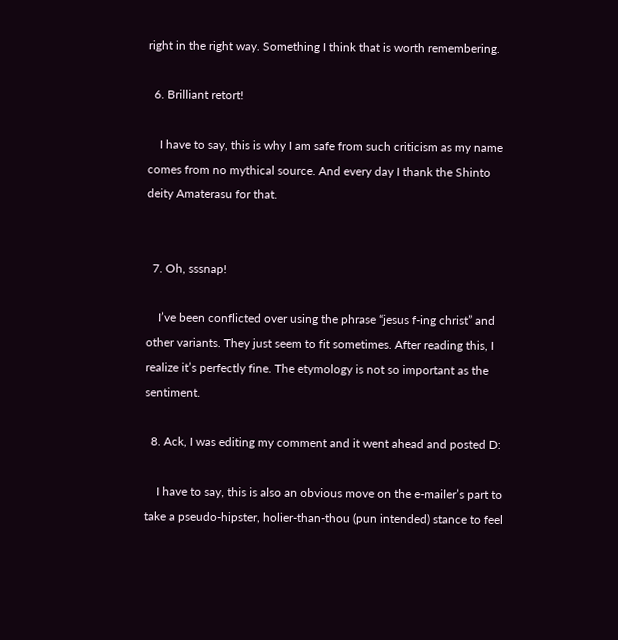right in the right way. Something I think that is worth remembering.

  6. Brilliant retort!

    I have to say, this is why I am safe from such criticism as my name comes from no mythical source. And every day I thank the Shinto deity Amaterasu for that.


  7. Oh, sssnap!

    I’ve been conflicted over using the phrase “jesus f-ing christ” and other variants. They just seem to fit sometimes. After reading this, I realize it’s perfectly fine. The etymology is not so important as the sentiment.

  8. Ack, I was editing my comment and it went ahead and posted D:

    I have to say, this is also an obvious move on the e-mailer’s part to take a pseudo-hipster, holier-than-thou (pun intended) stance to feel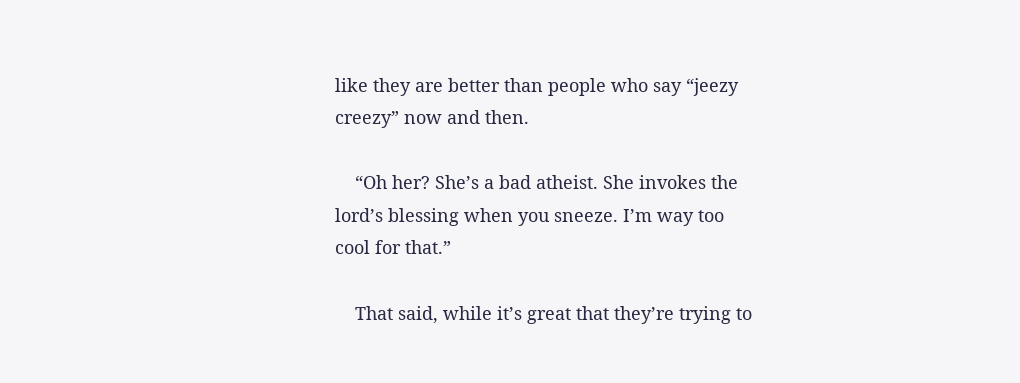like they are better than people who say “jeezy creezy” now and then.

    “Oh her? She’s a bad atheist. She invokes the lord’s blessing when you sneeze. I’m way too cool for that.”

    That said, while it’s great that they’re trying to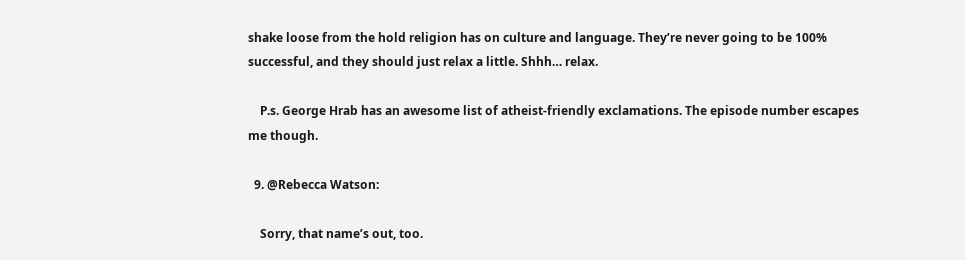shake loose from the hold religion has on culture and language. They’re never going to be 100% successful, and they should just relax a little. Shhh… relax.

    P.s. George Hrab has an awesome list of atheist-friendly exclamations. The episode number escapes me though.

  9. @Rebecca Watson:

    Sorry, that name’s out, too.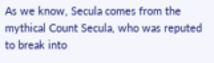As we know, Secula comes from the mythical Count Secula, who was reputed to break into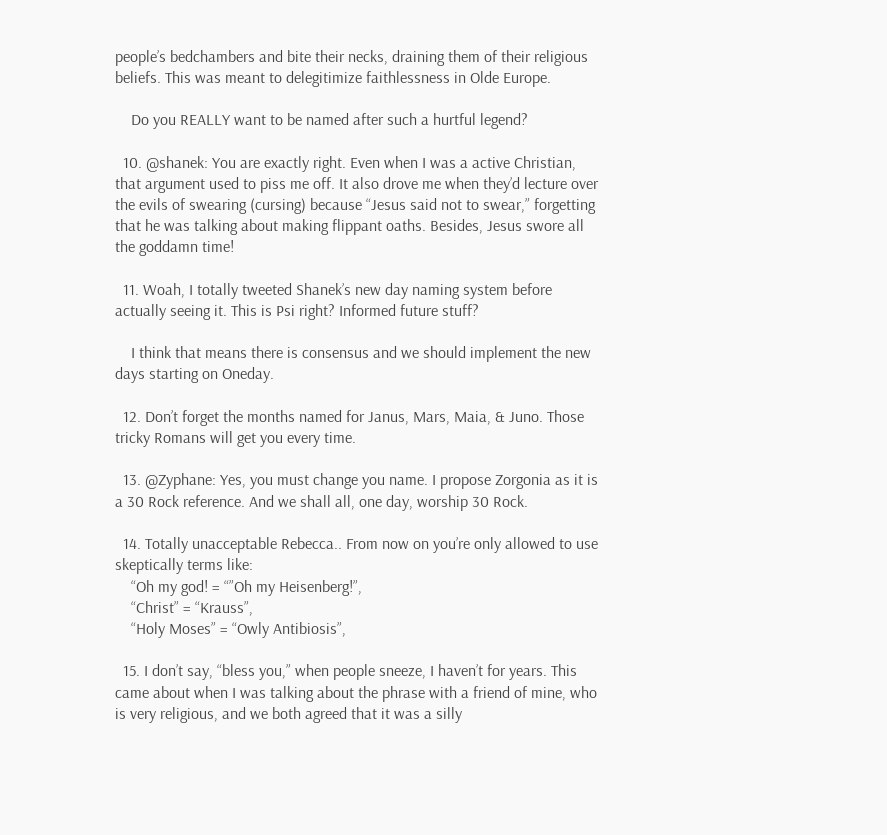people’s bedchambers and bite their necks, draining them of their religious beliefs. This was meant to delegitimize faithlessness in Olde Europe.

    Do you REALLY want to be named after such a hurtful legend?

  10. @shanek: You are exactly right. Even when I was a active Christian, that argument used to piss me off. It also drove me when they’d lecture over the evils of swearing (cursing) because “Jesus said not to swear,” forgetting that he was talking about making flippant oaths. Besides, Jesus swore all the goddamn time!

  11. Woah, I totally tweeted Shanek’s new day naming system before actually seeing it. This is Psi right? Informed future stuff?

    I think that means there is consensus and we should implement the new days starting on Oneday.

  12. Don’t forget the months named for Janus, Mars, Maia, & Juno. Those tricky Romans will get you every time.

  13. @Zyphane: Yes, you must change you name. I propose Zorgonia as it is a 30 Rock reference. And we shall all, one day, worship 30 Rock.

  14. Totally unacceptable Rebecca.. From now on you’re only allowed to use skeptically terms like:
    “Oh my god! = “”Oh my Heisenberg!”,
    “Christ” = “Krauss”,
    “Holy Moses” = “Owly Antibiosis”,

  15. I don’t say, “bless you,” when people sneeze, I haven’t for years. This came about when I was talking about the phrase with a friend of mine, who is very religious, and we both agreed that it was a silly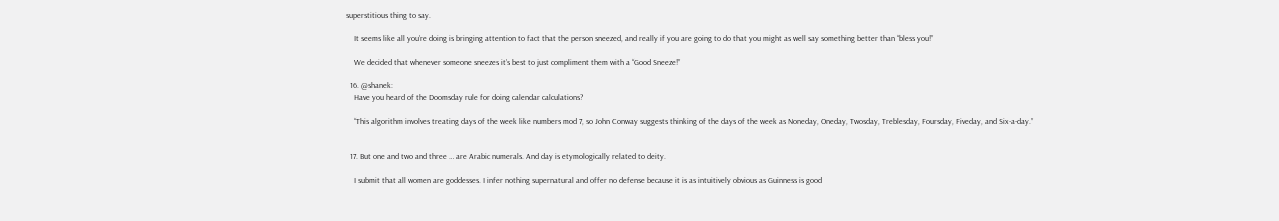superstitious thing to say.

    It seems like all you’re doing is bringing attention to fact that the person sneezed, and really if you are going to do that you might as well say something better than “bless you!”

    We decided that whenever someone sneezes it’s best to just compliment them with a “Good Sneeze!”

  16. @shanek:
    Have you heard of the Doomsday rule for doing calendar calculations?

    “This algorithm involves treating days of the week like numbers mod 7, so John Conway suggests thinking of the days of the week as Noneday, Oneday, Twosday, Treblesday, Foursday, Fiveday, and Six-a-day.”


  17. But one and two and three … are Arabic numerals. And day is etymologically related to deity.

    I submit that all women are goddesses. I infer nothing supernatural and offer no defense because it is as intuitively obvious as Guinness is good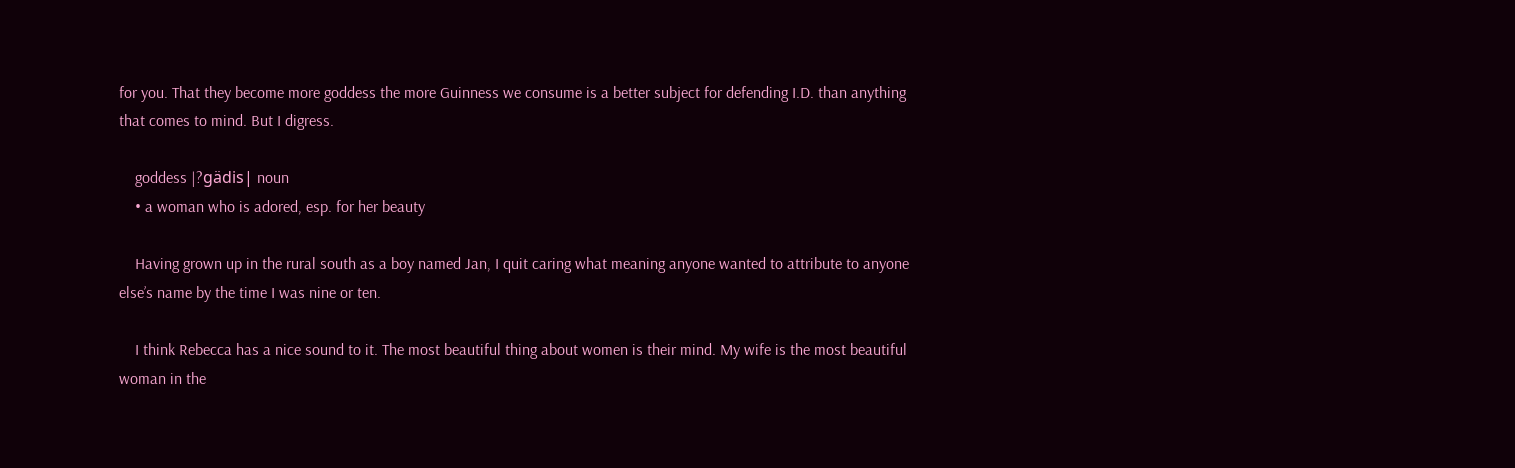for you. That they become more goddess the more Guinness we consume is a better subject for defending I.D. than anything that comes to mind. But I digress.

    goddess |?gädis| noun
    • a woman who is adored, esp. for her beauty

    Having grown up in the rural south as a boy named Jan, I quit caring what meaning anyone wanted to attribute to anyone else’s name by the time I was nine or ten.

    I think Rebecca has a nice sound to it. The most beautiful thing about women is their mind. My wife is the most beautiful woman in the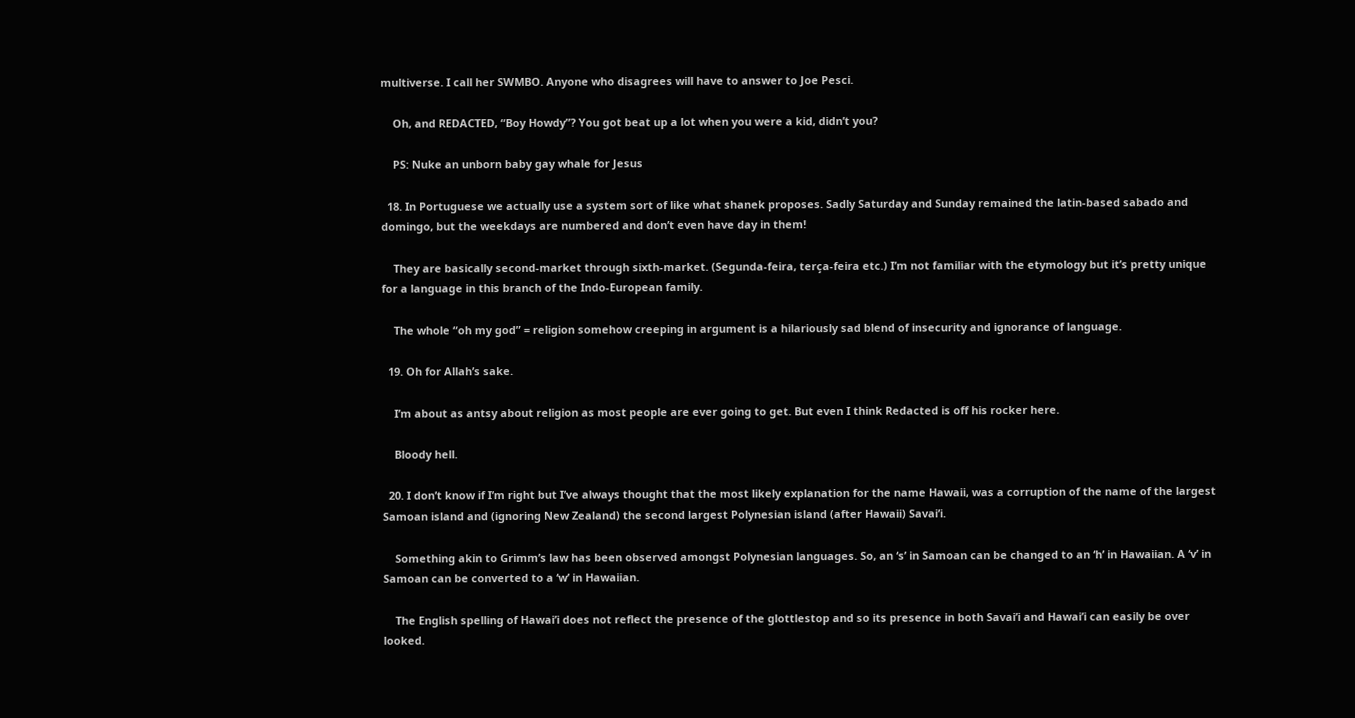multiverse. I call her SWMBO. Anyone who disagrees will have to answer to Joe Pesci.

    Oh, and REDACTED, “Boy Howdy”? You got beat up a lot when you were a kid, didn’t you?

    PS: Nuke an unborn baby gay whale for Jesus

  18. In Portuguese we actually use a system sort of like what shanek proposes. Sadly Saturday and Sunday remained the latin-based sabado and domingo, but the weekdays are numbered and don’t even have day in them!

    They are basically second-market through sixth-market. (Segunda-feira, terça-feira etc.) I’m not familiar with the etymology but it’s pretty unique for a language in this branch of the Indo-European family.

    The whole “oh my god” = religion somehow creeping in argument is a hilariously sad blend of insecurity and ignorance of language.

  19. Oh for Allah’s sake.

    I’m about as antsy about religion as most people are ever going to get. But even I think Redacted is off his rocker here.

    Bloody hell.

  20. I don’t know if I’m right but I’ve always thought that the most likely explanation for the name Hawaii, was a corruption of the name of the largest Samoan island and (ignoring New Zealand) the second largest Polynesian island (after Hawaii) Savai’i.

    Something akin to Grimm’s law has been observed amongst Polynesian languages. So, an ‘s’ in Samoan can be changed to an ‘h’ in Hawaiian. A ‘v’ in Samoan can be converted to a ‘w’ in Hawaiian.

    The English spelling of Hawai’i does not reflect the presence of the glottlestop and so its presence in both Savai’i and Hawai’i can easily be over looked.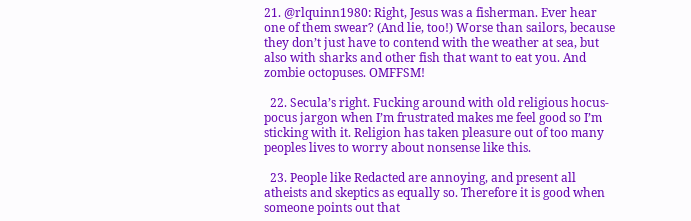21. @rlquinn1980: Right, Jesus was a fisherman. Ever hear one of them swear? (And lie, too!) Worse than sailors, because they don’t just have to contend with the weather at sea, but also with sharks and other fish that want to eat you. And zombie octopuses. OMFFSM!

  22. Secula’s right. Fucking around with old religious hocus-pocus jargon when I’m frustrated makes me feel good so I’m sticking with it. Religion has taken pleasure out of too many peoples lives to worry about nonsense like this.

  23. People like Redacted are annoying, and present all atheists and skeptics as equally so. Therefore it is good when someone points out that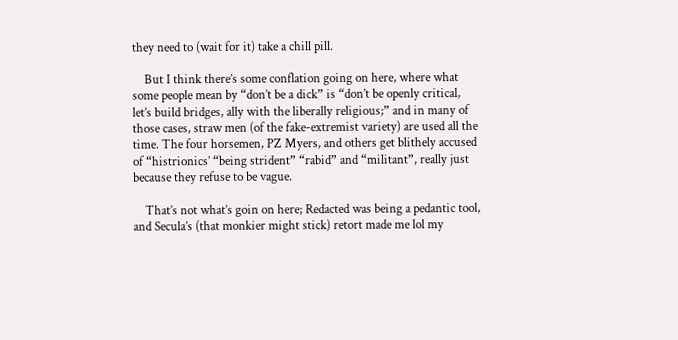they need to (wait for it) take a chill pill.

    But I think there’s some conflation going on here, where what some people mean by “don’t be a dick” is “don’t be openly critical, let’s build bridges, ally with the liberally religious;” and in many of those cases, straw men (of the fake-extremist variety) are used all the time. The four horsemen, PZ Myers, and others get blithely accused of “histrionics’ “being strident” “rabid” and “militant”, really just because they refuse to be vague.

    That’s not what’s goin on here; Redacted was being a pedantic tool, and Secula’s (that monkier might stick) retort made me lol my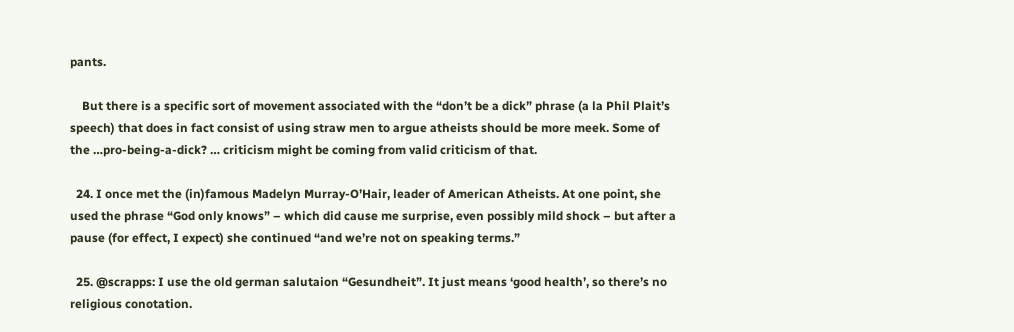pants.

    But there is a specific sort of movement associated with the “don’t be a dick” phrase (a la Phil Plait’s speech) that does in fact consist of using straw men to argue atheists should be more meek. Some of the …pro-being-a-dick? … criticism might be coming from valid criticism of that.

  24. I once met the (in)famous Madelyn Murray-O’Hair, leader of American Atheists. At one point, she used the phrase “God only knows” – which did cause me surprise, even possibly mild shock – but after a pause (for effect, I expect) she continued “and we’re not on speaking terms.”

  25. @scrapps: I use the old german salutaion “Gesundheit”. It just means ‘good health’, so there’s no religious conotation.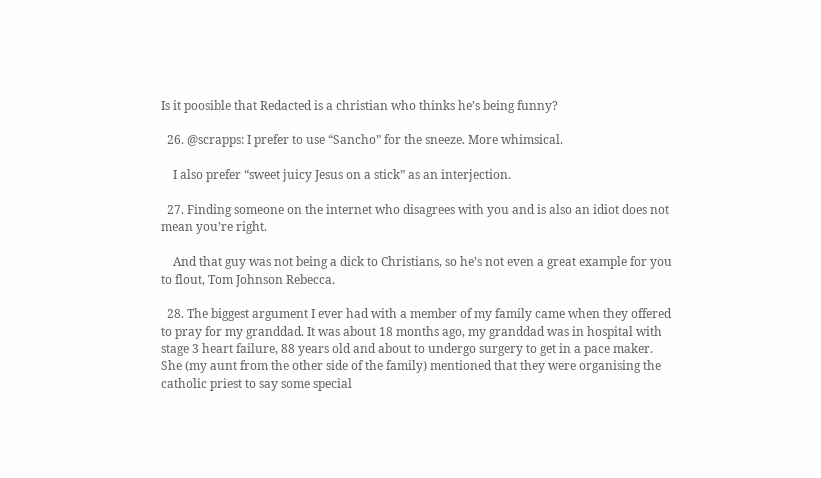Is it poosible that Redacted is a christian who thinks he’s being funny?

  26. @scrapps: I prefer to use “Sancho” for the sneeze. More whimsical.

    I also prefer “sweet juicy Jesus on a stick” as an interjection.

  27. Finding someone on the internet who disagrees with you and is also an idiot does not mean you’re right.

    And that guy was not being a dick to Christians, so he’s not even a great example for you to flout, Tom Johnson Rebecca.

  28. The biggest argument I ever had with a member of my family came when they offered to pray for my granddad. It was about 18 months ago, my granddad was in hospital with stage 3 heart failure, 88 years old and about to undergo surgery to get in a pace maker. She (my aunt from the other side of the family) mentioned that they were organising the catholic priest to say some special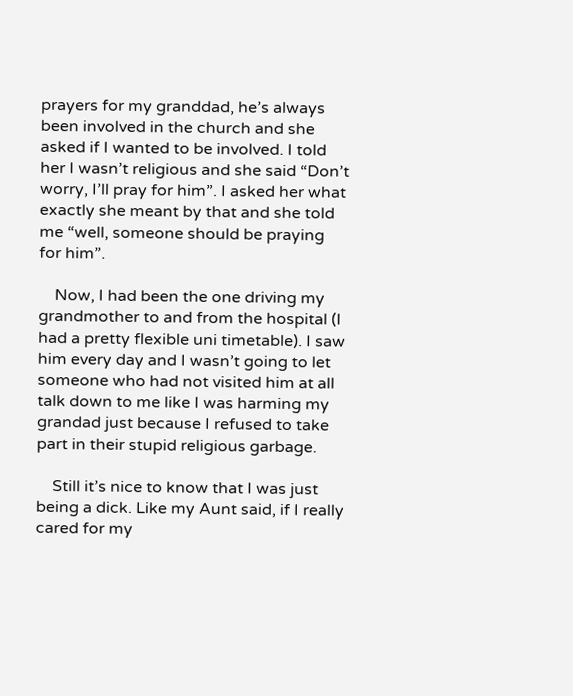prayers for my granddad, he’s always been involved in the church and she asked if I wanted to be involved. I told her I wasn’t religious and she said “Don’t worry, I’ll pray for him”. I asked her what exactly she meant by that and she told me “well, someone should be praying for him”.

    Now, I had been the one driving my grandmother to and from the hospital (I had a pretty flexible uni timetable). I saw him every day and I wasn’t going to let someone who had not visited him at all talk down to me like I was harming my grandad just because I refused to take part in their stupid religious garbage.

    Still it’s nice to know that I was just being a dick. Like my Aunt said, if I really cared for my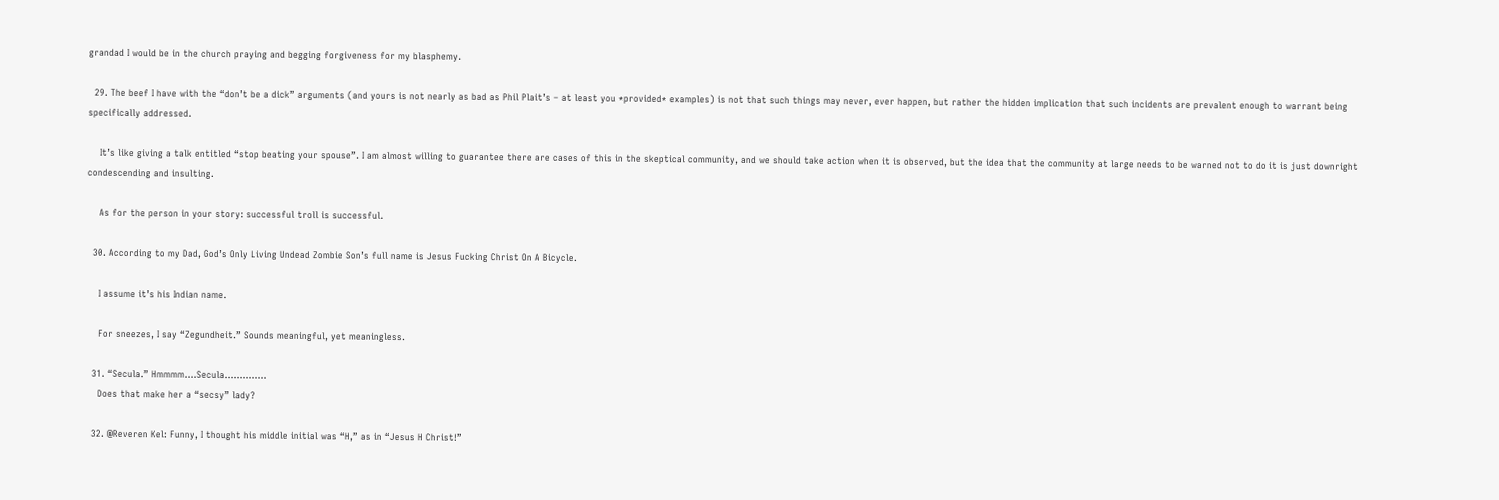grandad I would be in the church praying and begging forgiveness for my blasphemy.

  29. The beef I have with the “don’t be a dick” arguments (and yours is not nearly as bad as Phil Plait’s – at least you *provided* examples) is not that such things may never, ever happen, but rather the hidden implication that such incidents are prevalent enough to warrant being specifically addressed.

    It’s like giving a talk entitled “stop beating your spouse”. I am almost willing to guarantee there are cases of this in the skeptical community, and we should take action when it is observed, but the idea that the community at large needs to be warned not to do it is just downright condescending and insulting.

    As for the person in your story: successful troll is successful.

  30. According to my Dad, God’s Only Living Undead Zombie Son’s full name is Jesus Fucking Christ On A Bicycle.

    I assume it’s his Indian name.

    For sneezes, I say “Zegundheit.” Sounds meaningful, yet meaningless.

  31. “Secula.” Hmmmm….Secula…………..
    Does that make her a “secsy” lady?

  32. @Reveren Kel: Funny, I thought his middle initial was “H,” as in “Jesus H Christ!”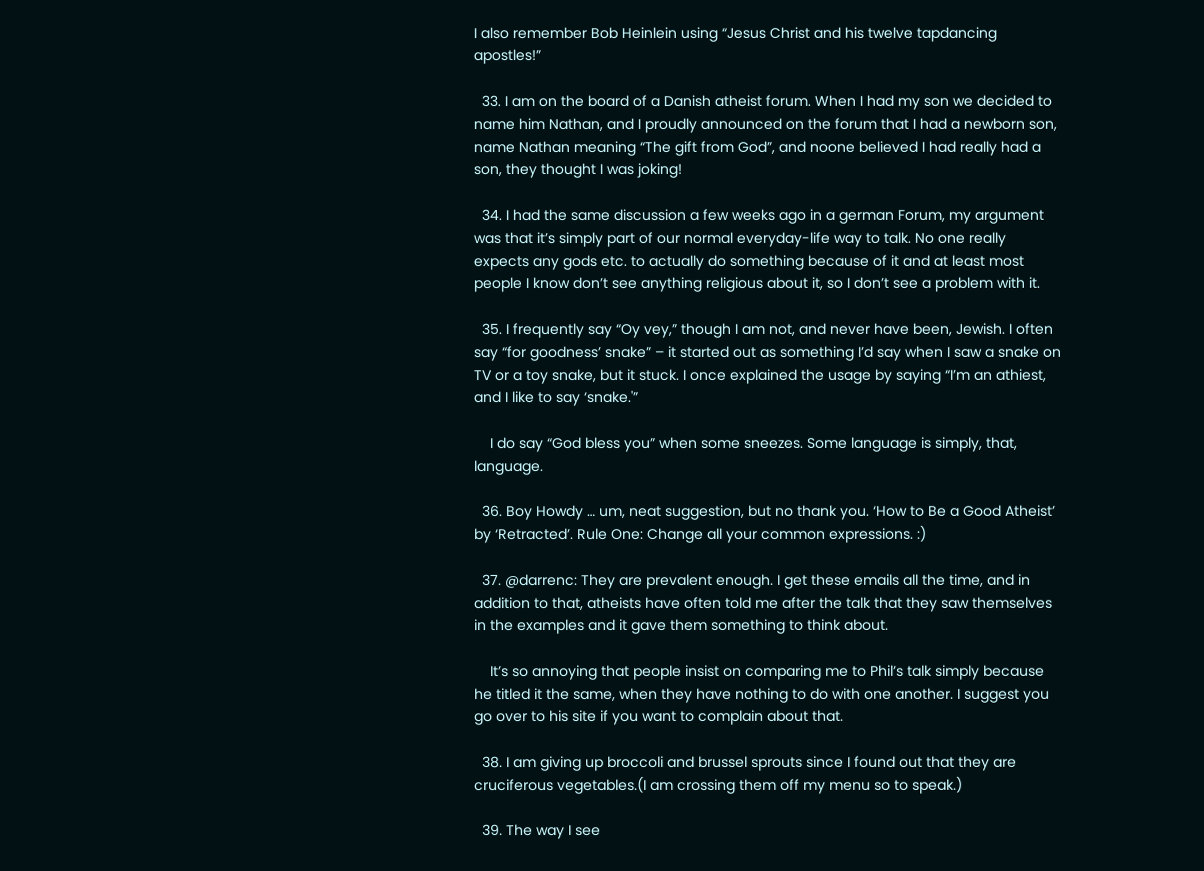I also remember Bob Heinlein using “Jesus Christ and his twelve tapdancing apostles!”

  33. I am on the board of a Danish atheist forum. When I had my son we decided to name him Nathan, and I proudly announced on the forum that I had a newborn son, name Nathan meaning “The gift from God”, and noone believed I had really had a son, they thought I was joking!

  34. I had the same discussion a few weeks ago in a german Forum, my argument was that it’s simply part of our normal everyday-life way to talk. No one really expects any gods etc. to actually do something because of it and at least most people I know don’t see anything religious about it, so I don’t see a problem with it.

  35. I frequently say “Oy vey,” though I am not, and never have been, Jewish. I often say “for goodness’ snake” – it started out as something I’d say when I saw a snake on TV or a toy snake, but it stuck. I once explained the usage by saying “I’m an athiest, and I like to say ‘snake.'”

    I do say “God bless you” when some sneezes. Some language is simply, that, language.

  36. Boy Howdy … um, neat suggestion, but no thank you. ‘How to Be a Good Atheist’ by ‘Retracted’. Rule One: Change all your common expressions. :)

  37. @darrenc: They are prevalent enough. I get these emails all the time, and in addition to that, atheists have often told me after the talk that they saw themselves in the examples and it gave them something to think about.

    It’s so annoying that people insist on comparing me to Phil’s talk simply because he titled it the same, when they have nothing to do with one another. I suggest you go over to his site if you want to complain about that.

  38. I am giving up broccoli and brussel sprouts since I found out that they are cruciferous vegetables.(I am crossing them off my menu so to speak.)

  39. The way I see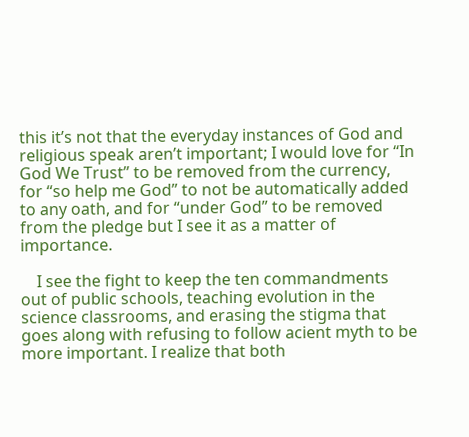this it’s not that the everyday instances of God and religious speak aren’t important; I would love for “In God We Trust” to be removed from the currency, for “so help me God” to not be automatically added to any oath, and for “under God” to be removed from the pledge but I see it as a matter of importance.

    I see the fight to keep the ten commandments out of public schools, teaching evolution in the science classrooms, and erasing the stigma that goes along with refusing to follow acient myth to be more important. I realize that both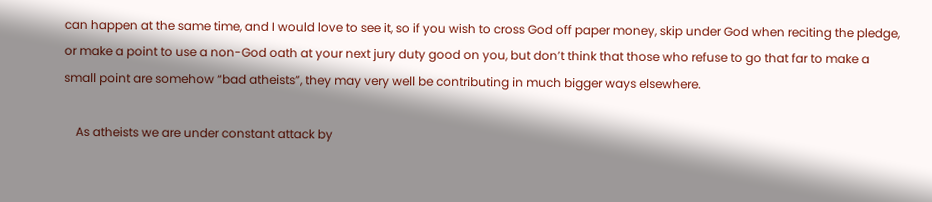can happen at the same time, and I would love to see it, so if you wish to cross God off paper money, skip under God when reciting the pledge, or make a point to use a non-God oath at your next jury duty good on you, but don’t think that those who refuse to go that far to make a small point are somehow “bad atheists”, they may very well be contributing in much bigger ways elsewhere.

    As atheists we are under constant attack by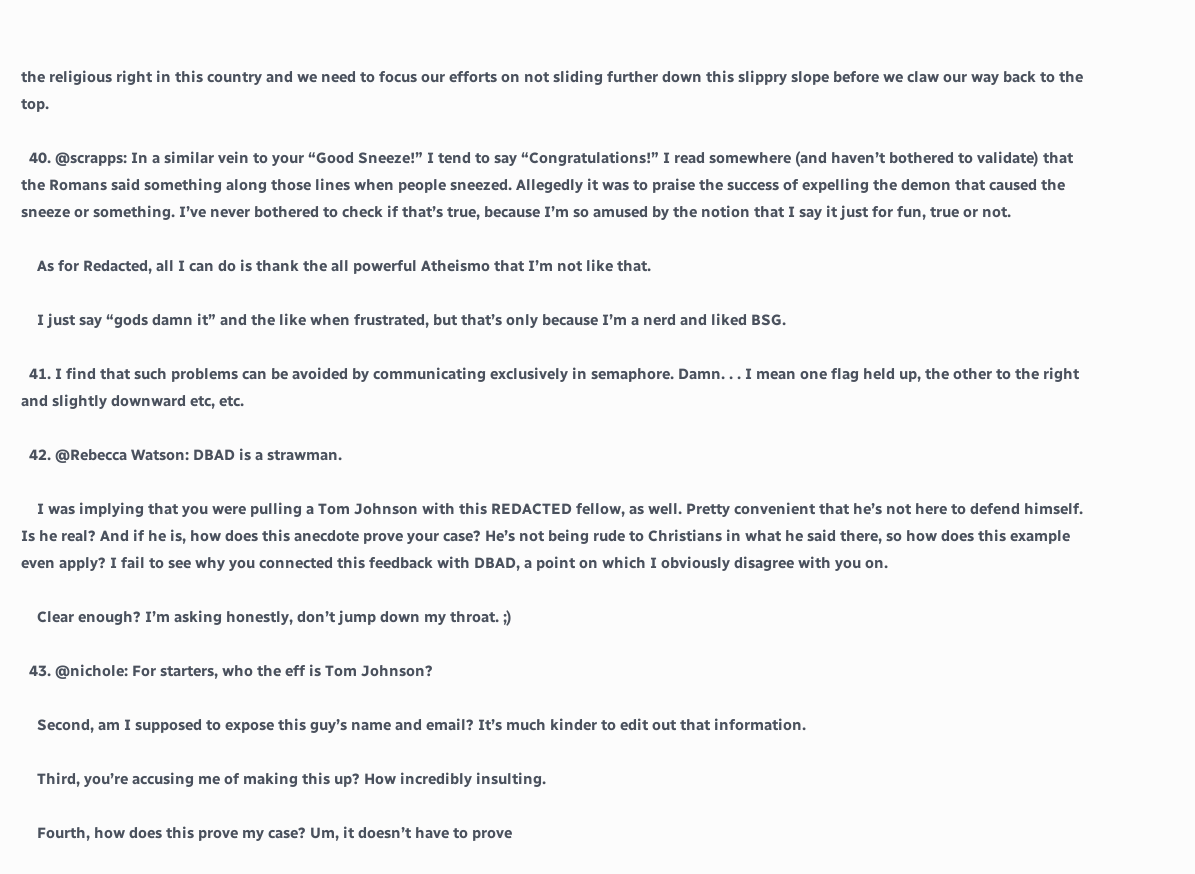the religious right in this country and we need to focus our efforts on not sliding further down this slippry slope before we claw our way back to the top.

  40. @scrapps: In a similar vein to your “Good Sneeze!” I tend to say “Congratulations!” I read somewhere (and haven’t bothered to validate) that the Romans said something along those lines when people sneezed. Allegedly it was to praise the success of expelling the demon that caused the sneeze or something. I’ve never bothered to check if that’s true, because I’m so amused by the notion that I say it just for fun, true or not.

    As for Redacted, all I can do is thank the all powerful Atheismo that I’m not like that.

    I just say “gods damn it” and the like when frustrated, but that’s only because I’m a nerd and liked BSG.

  41. I find that such problems can be avoided by communicating exclusively in semaphore. Damn. . . I mean one flag held up, the other to the right and slightly downward etc, etc.

  42. @Rebecca Watson: DBAD is a strawman.

    I was implying that you were pulling a Tom Johnson with this REDACTED fellow, as well. Pretty convenient that he’s not here to defend himself. Is he real? And if he is, how does this anecdote prove your case? He’s not being rude to Christians in what he said there, so how does this example even apply? I fail to see why you connected this feedback with DBAD, a point on which I obviously disagree with you on.

    Clear enough? I’m asking honestly, don’t jump down my throat. ;)

  43. @nichole: For starters, who the eff is Tom Johnson?

    Second, am I supposed to expose this guy’s name and email? It’s much kinder to edit out that information.

    Third, you’re accusing me of making this up? How incredibly insulting.

    Fourth, how does this prove my case? Um, it doesn’t have to prove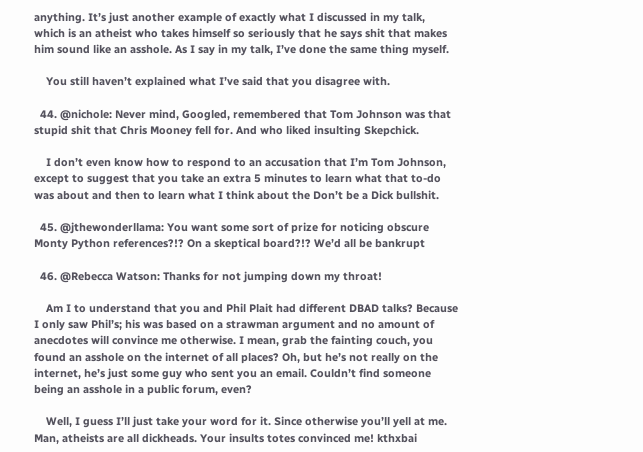anything. It’s just another example of exactly what I discussed in my talk, which is an atheist who takes himself so seriously that he says shit that makes him sound like an asshole. As I say in my talk, I’ve done the same thing myself.

    You still haven’t explained what I’ve said that you disagree with.

  44. @nichole: Never mind, Googled, remembered that Tom Johnson was that stupid shit that Chris Mooney fell for. And who liked insulting Skepchick.

    I don’t even know how to respond to an accusation that I’m Tom Johnson, except to suggest that you take an extra 5 minutes to learn what that to-do was about and then to learn what I think about the Don’t be a Dick bullshit.

  45. @jthewonderllama: You want some sort of prize for noticing obscure Monty Python references?!? On a skeptical board?!? We’d all be bankrupt

  46. @Rebecca Watson: Thanks for not jumping down my throat!

    Am I to understand that you and Phil Plait had different DBAD talks? Because I only saw Phil’s; his was based on a strawman argument and no amount of anecdotes will convince me otherwise. I mean, grab the fainting couch, you found an asshole on the internet of all places? Oh, but he’s not really on the internet, he’s just some guy who sent you an email. Couldn’t find someone being an asshole in a public forum, even?

    Well, I guess I’ll just take your word for it. Since otherwise you’ll yell at me. Man, atheists are all dickheads. Your insults totes convinced me! kthxbai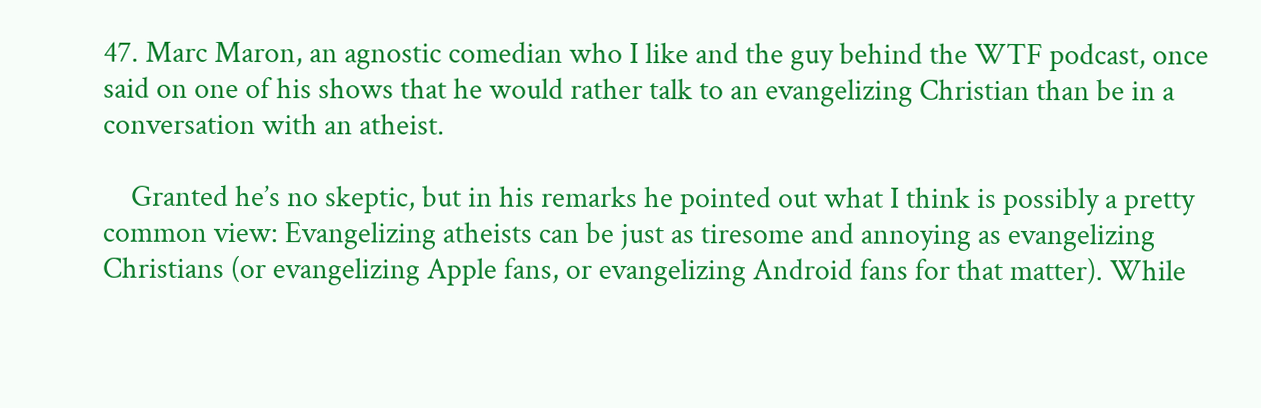47. Marc Maron, an agnostic comedian who I like and the guy behind the WTF podcast, once said on one of his shows that he would rather talk to an evangelizing Christian than be in a conversation with an atheist.

    Granted he’s no skeptic, but in his remarks he pointed out what I think is possibly a pretty common view: Evangelizing atheists can be just as tiresome and annoying as evangelizing Christians (or evangelizing Apple fans, or evangelizing Android fans for that matter). While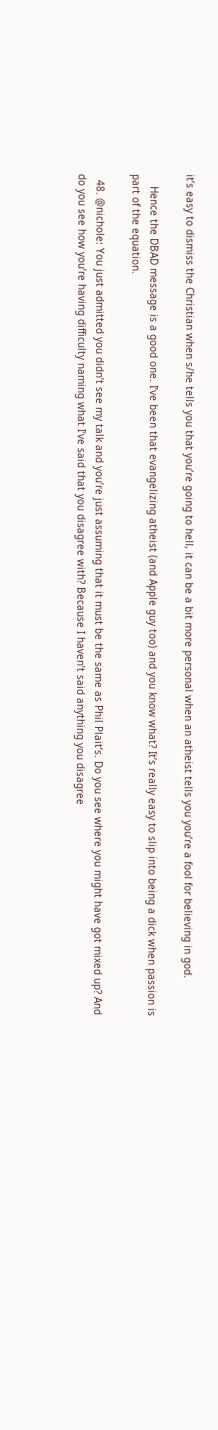it’s easy to dismiss the Christian when s/he tells you that you’re going to hell, it can be a bit more personal when an atheist tells you you’re a fool for believing in god.

    Hence the DBAD message is a good one. I’ve been that evangelizing atheist (and Apple guy too) and you know what? It’s really easy to slip into being a dick when passion is part of the equation.

  48. @nichole: You just admitted you didn’t see my talk and you’re just assuming that it must be the same as Phil Plait’s. Do you see where you might have got mixed up? And do you see how you’re having difficulty naming what I’ve said that you disagree with? Because I haven’t said anything you disagree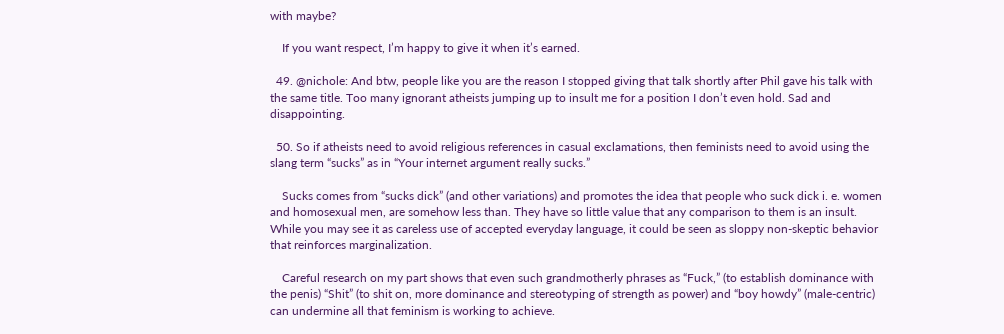with maybe?

    If you want respect, I’m happy to give it when it’s earned.

  49. @nichole: And btw, people like you are the reason I stopped giving that talk shortly after Phil gave his talk with the same title. Too many ignorant atheists jumping up to insult me for a position I don’t even hold. Sad and disappointing.

  50. So if atheists need to avoid religious references in casual exclamations, then feminists need to avoid using the slang term “sucks” as in “Your internet argument really sucks.”

    Sucks comes from “sucks dick” (and other variations) and promotes the idea that people who suck dick i. e. women and homosexual men, are somehow less than. They have so little value that any comparison to them is an insult. While you may see it as careless use of accepted everyday language, it could be seen as sloppy non-skeptic behavior that reinforces marginalization.

    Careful research on my part shows that even such grandmotherly phrases as “Fuck,” (to establish dominance with the penis) “Shit” (to shit on, more dominance and stereotyping of strength as power) and “boy howdy” (male-centric) can undermine all that feminism is working to achieve.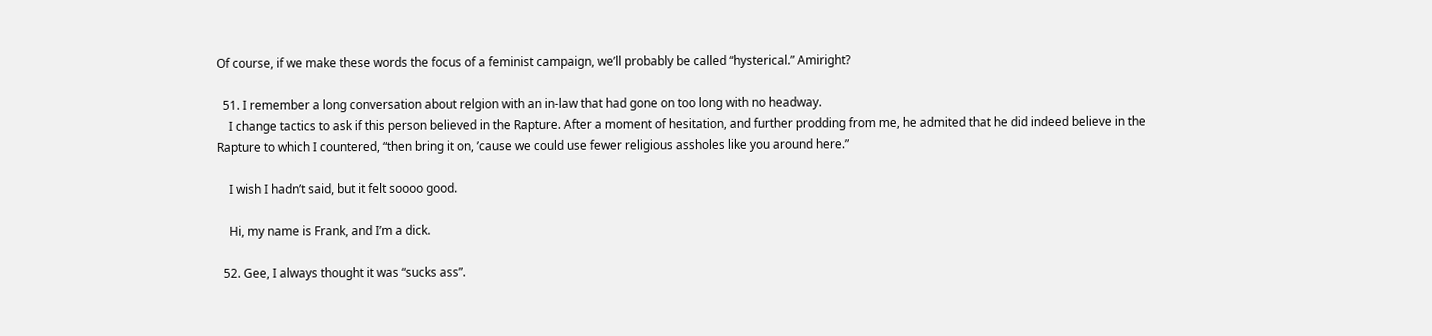Of course, if we make these words the focus of a feminist campaign, we’ll probably be called “hysterical.” Amiright?

  51. I remember a long conversation about relgion with an in-law that had gone on too long with no headway.
    I change tactics to ask if this person believed in the Rapture. After a moment of hesitation, and further prodding from me, he admited that he did indeed believe in the Rapture to which I countered, “then bring it on, ’cause we could use fewer religious assholes like you around here.”

    I wish I hadn’t said, but it felt soooo good.

    Hi, my name is Frank, and I’m a dick.

  52. Gee, I always thought it was “sucks ass”.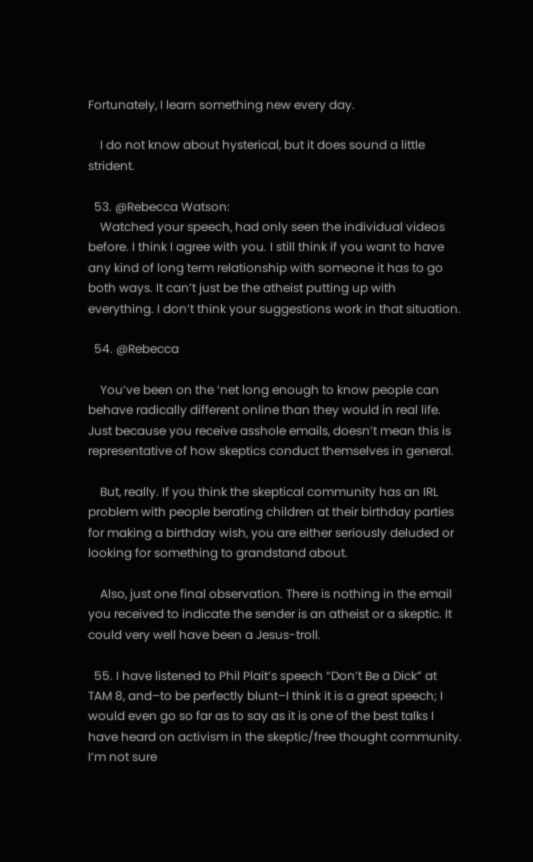Fortunately, I learn something new every day.

    I do not know about hysterical, but it does sound a little strident.

  53. @Rebecca Watson:
    Watched your speech, had only seen the individual videos before. I think I agree with you. I still think if you want to have any kind of long term relationship with someone it has to go both ways. It can’t just be the atheist putting up with everything. I don’t think your suggestions work in that situation.

  54. @Rebecca

    You’ve been on the ‘net long enough to know people can behave radically different online than they would in real life. Just because you receive asshole emails, doesn’t mean this is representative of how skeptics conduct themselves in general.

    But, really. If you think the skeptical community has an IRL problem with people berating children at their birthday parties for making a birthday wish, you are either seriously deluded or looking for something to grandstand about.

    Also, just one final observation. There is nothing in the email you received to indicate the sender is an atheist or a skeptic. It could very well have been a Jesus-troll.

  55. I have listened to Phil Plait’s speech “Don’t Be a Dick” at TAM 8, and–to be perfectly blunt–I think it is a great speech; I would even go so far as to say as it is one of the best talks I have heard on activism in the skeptic/free thought community. I’m not sure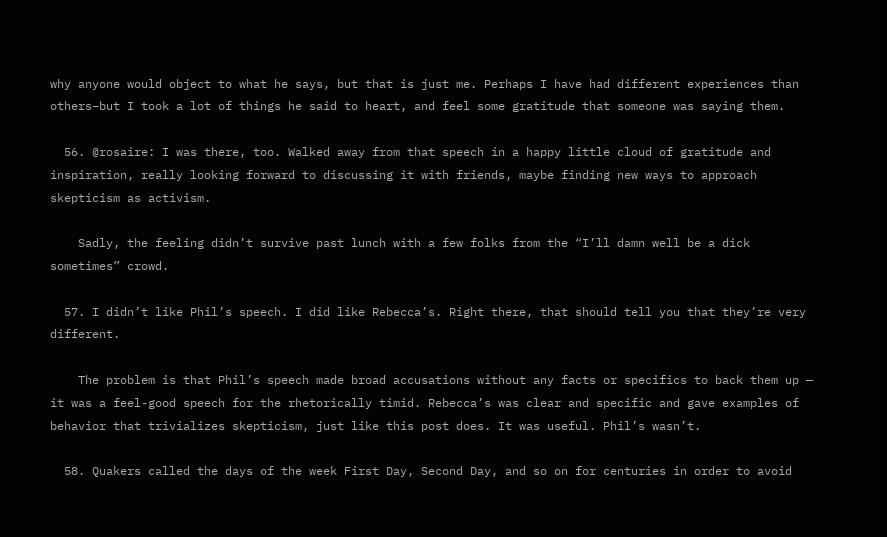why anyone would object to what he says, but that is just me. Perhaps I have had different experiences than others–but I took a lot of things he said to heart, and feel some gratitude that someone was saying them.

  56. @rosaire: I was there, too. Walked away from that speech in a happy little cloud of gratitude and inspiration, really looking forward to discussing it with friends, maybe finding new ways to approach skepticism as activism.

    Sadly, the feeling didn’t survive past lunch with a few folks from the “I’ll damn well be a dick sometimes” crowd.

  57. I didn’t like Phil’s speech. I did like Rebecca’s. Right there, that should tell you that they’re very different.

    The problem is that Phil’s speech made broad accusations without any facts or specifics to back them up — it was a feel-good speech for the rhetorically timid. Rebecca’s was clear and specific and gave examples of behavior that trivializes skepticism, just like this post does. It was useful. Phil’s wasn’t.

  58. Quakers called the days of the week First Day, Second Day, and so on for centuries in order to avoid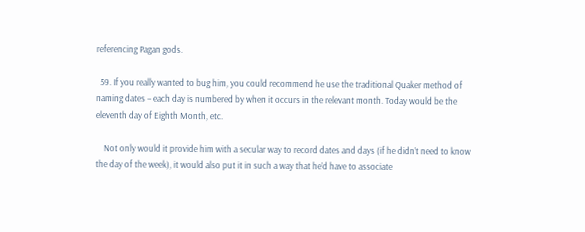referencing Pagan gods.

  59. If you really wanted to bug him, you could recommend he use the traditional Quaker method of naming dates – each day is numbered by when it occurs in the relevant month. Today would be the eleventh day of Eighth Month, etc.

    Not only would it provide him with a secular way to record dates and days (if he didn’t need to know the day of the week), it would also put it in such a way that he’d have to associate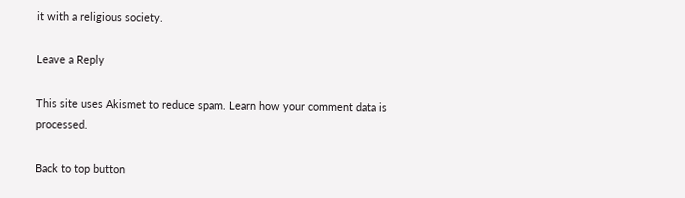it with a religious society.

Leave a Reply

This site uses Akismet to reduce spam. Learn how your comment data is processed.

Back to top button